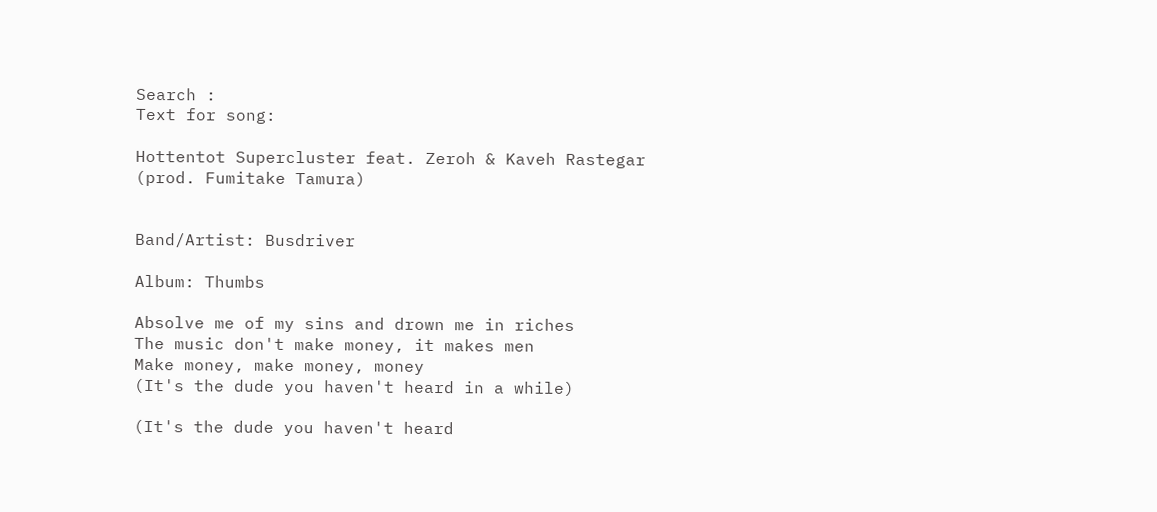Search :
Text for song:

Hottentot Supercluster feat. Zeroh & Kaveh Rastegar (prod. Fumitake Tamura)


Band/Artist: Busdriver

Album: Thumbs

Absolve me of my sins and drown me in riches
The music don't make money, it makes men
Make money, make money, money
(It's the dude you haven't heard in a while)

(It's the dude you haven't heard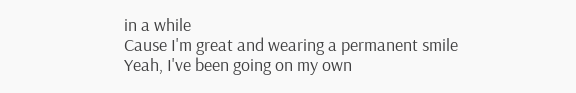in a while
Cause I'm great and wearing a permanent smile
Yeah, I've been going on my own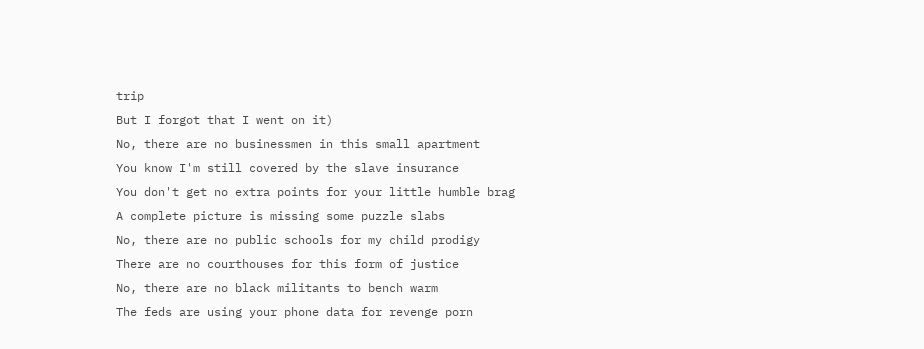trip
But I forgot that I went on it)
No, there are no businessmen in this small apartment
You know I'm still covered by the slave insurance
You don't get no extra points for your little humble brag
A complete picture is missing some puzzle slabs
No, there are no public schools for my child prodigy
There are no courthouses for this form of justice
No, there are no black militants to bench warm
The feds are using your phone data for revenge porn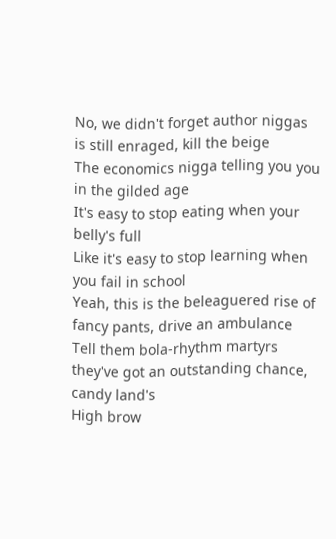No, we didn't forget author niggas is still enraged, kill the beige
The economics nigga telling you you in the gilded age
It's easy to stop eating when your belly's full
Like it's easy to stop learning when you fail in school
Yeah, this is the beleaguered rise of fancy pants, drive an ambulance
Tell them bola-rhythm martyrs they've got an outstanding chance, candy land's
High brow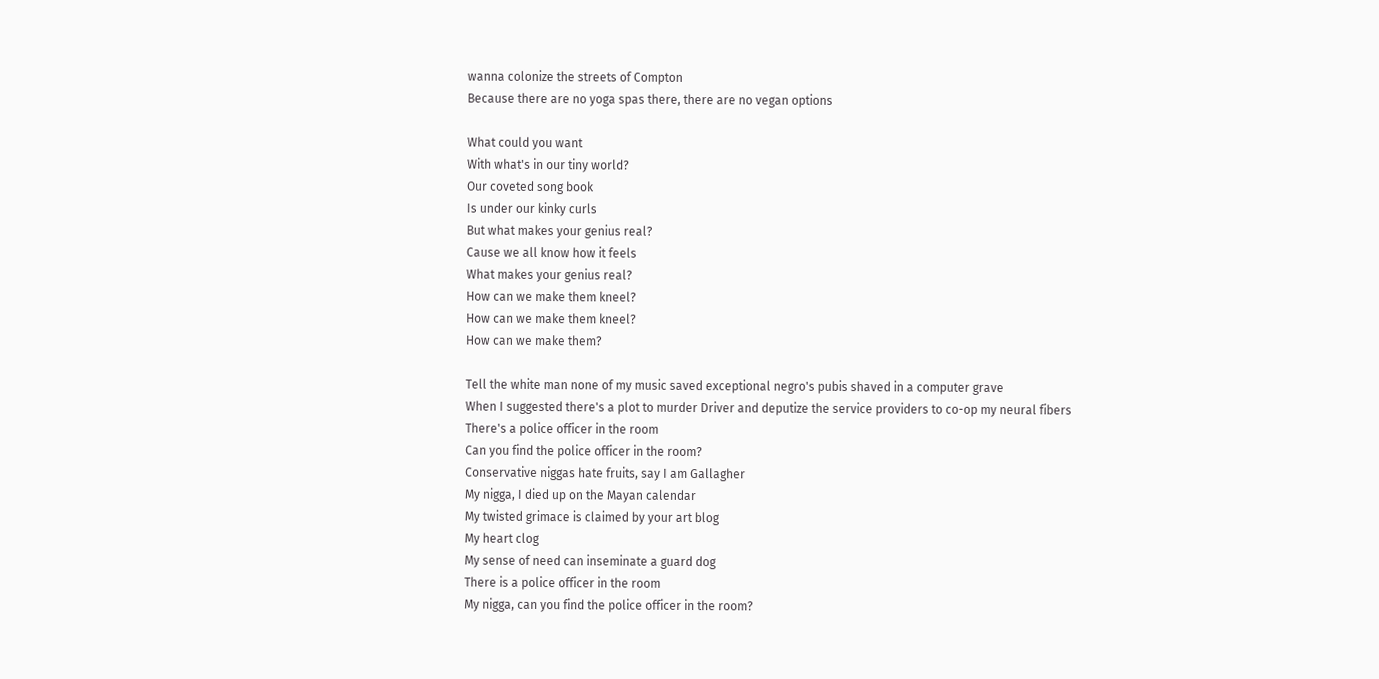wanna colonize the streets of Compton
Because there are no yoga spas there, there are no vegan options

What could you want
With what's in our tiny world?
Our coveted song book
Is under our kinky curls
But what makes your genius real?
Cause we all know how it feels
What makes your genius real?
How can we make them kneel?
How can we make them kneel?
How can we make them?

Tell the white man none of my music saved exceptional negro's pubis shaved in a computer grave
When I suggested there's a plot to murder Driver and deputize the service providers to co-op my neural fibers
There's a police officer in the room
Can you find the police officer in the room?
Conservative niggas hate fruits, say I am Gallagher
My nigga, I died up on the Mayan calendar
My twisted grimace is claimed by your art blog
My heart clog
My sense of need can inseminate a guard dog
There is a police officer in the room
My nigga, can you find the police officer in the room?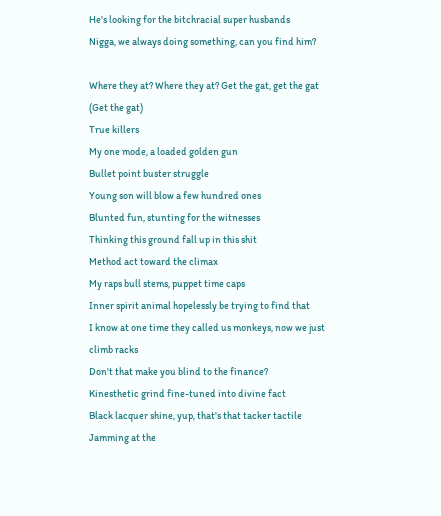He's looking for the bitchracial super husbands
Nigga, we always doing something, can you find him?

Where they at? Where they at? Get the gat, get the gat
(Get the gat)
True killers
My one mode, a loaded golden gun
Bullet point buster struggle
Young son will blow a few hundred ones
Blunted fun, stunting for the witnesses
Thinking this ground fall up in this shit
Method act toward the climax
My raps bull stems, puppet time caps
Inner spirit animal hopelessly be trying to find that
I know at one time they called us monkeys, now we just climb racks
Don't that make you blind to the finance?
Kinesthetic grind fine-tuned into divine fact
Black lacquer shine, yup, that's that tacker tactile
Jamming at the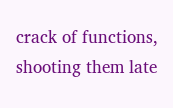crack of functions, shooting them late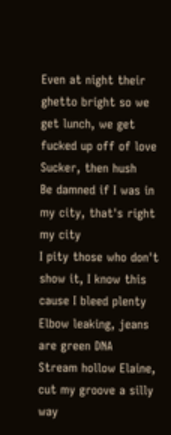Even at night their ghetto bright so we get lunch, we get fucked up off of love
Sucker, then hush
Be damned if I was in my city, that's right my city
I pity those who don't show it, I know this cause I bleed plenty
Elbow leaking, jeans are green DNA
Stream hollow Elaine, cut my groove a silly way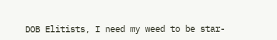DOB Elitists, I need my weed to be star-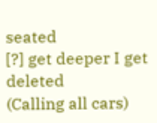seated
[?] get deeper I get deleted
(Calling all cars)